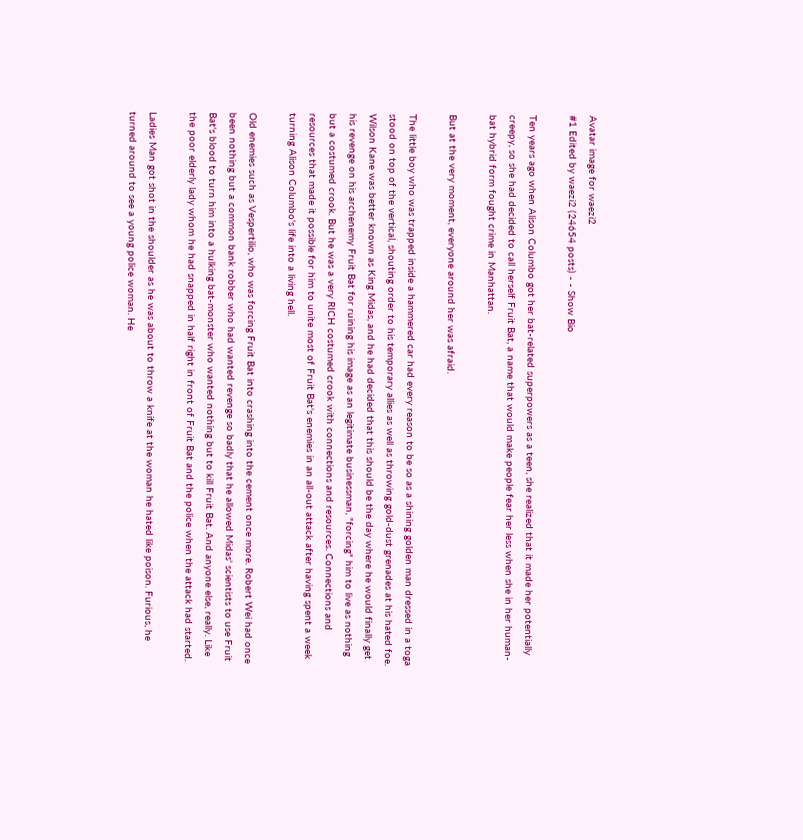Avatar image for waezi2
#1 Edited by waezi2 (24654 posts) - - Show Bio

Ten years ago when Alison Columbo got her bat-related superpowers as a teen, she realized that it made her potentially creepy, so she had decided to call herself Fruit Bat, a name that would make people fear her less when she in her human-bat hybrid form fought crime in Manhattan.

But at the very moment, everyone around her was afraid.

The little boy who was trapped inside a hammered car had every reason to be so as a shining golden man dressed in a toga stood on top of the vertical, shouting order to his temporary allies as well as throwing gold-dust grenades at his hated foe. Wilson Kane was better known as King Midas, and he had decided that this should be the day where he would finally get his revenge on his archenemy Fruit Bat for ruining his image as an legitimate businessman, "forcing" him to live as nothing but a costumed crook. But he was a very RICH costumed crook with connections and resources. Connections and resources that made it possible for him to unite most of Fruit Bat's enemies in an all-out attack after having spent a week turning Alison Columbo's life into a living hell.

Old enemies such as Vespertilio, who was forcing Fruit Bat into crashing into the cement once more. Robert Wei had once been nothing but a common bank robber who had wanted revenge so badly that he allowed Midas' scientists to use Fruit Bat's blood to turn him into a hulking bat-monster who wanted nothing but to kill Fruit Bat. And anyone else, really. Like the poor elderly lady whom he had snapped in half right in front of Fruit Bat and the police when the attack had started.

Ladies Man got shot in the shoulder as he was about to throw a knife at the woman he hated like poison. Furious, he turned around to see a young police woman. He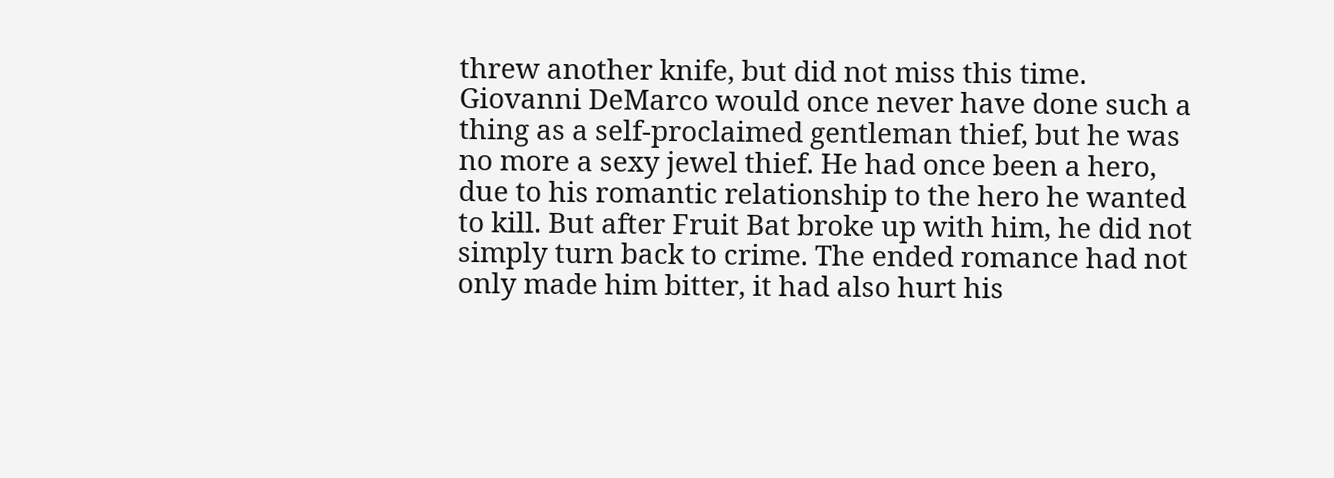threw another knife, but did not miss this time. Giovanni DeMarco would once never have done such a thing as a self-proclaimed gentleman thief, but he was no more a sexy jewel thief. He had once been a hero, due to his romantic relationship to the hero he wanted to kill. But after Fruit Bat broke up with him, he did not simply turn back to crime. The ended romance had not only made him bitter, it had also hurt his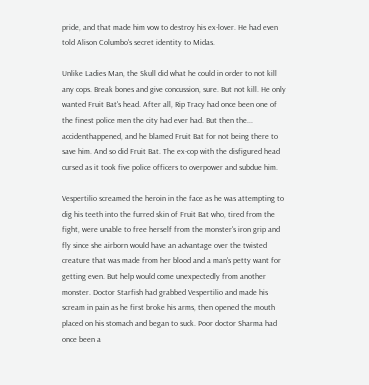pride, and that made him vow to destroy his ex-lover. He had even told Alison Columbo's secret identity to Midas.

Unlike Ladies Man, the Skull did what he could in order to not kill any cops. Break bones and give concussion, sure. But not kill. He only wanted Fruit Bat's head. After all, Rip Tracy had once been one of the finest police men the city had ever had. But then the... accidenthappened, and he blamed Fruit Bat for not being there to save him. And so did Fruit Bat. The ex-cop with the disfigured head cursed as it took five police officers to overpower and subdue him.

Vespertilio screamed the heroin in the face as he was attempting to dig his teeth into the furred skin of Fruit Bat who, tired from the fight, were unable to free herself from the monster's iron grip and fly since she airborn would have an advantage over the twisted creature that was made from her blood and a man's petty want for getting even. But help would come unexpectedly from another monster. Doctor Starfish had grabbed Vespertilio and made his scream in pain as he first broke his arms, then opened the mouth placed on his stomach and began to suck. Poor doctor Sharma had once been a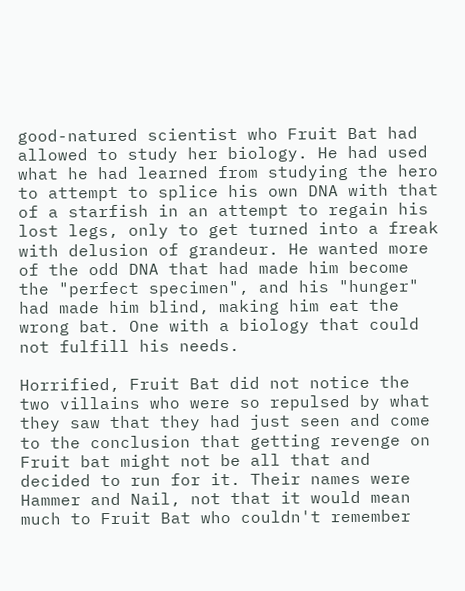good-natured scientist who Fruit Bat had allowed to study her biology. He had used what he had learned from studying the hero to attempt to splice his own DNA with that of a starfish in an attempt to regain his lost legs, only to get turned into a freak with delusion of grandeur. He wanted more of the odd DNA that had made him become the "perfect specimen", and his "hunger" had made him blind, making him eat the wrong bat. One with a biology that could not fulfill his needs.

Horrified, Fruit Bat did not notice the two villains who were so repulsed by what they saw that they had just seen and come to the conclusion that getting revenge on Fruit bat might not be all that and decided to run for it. Their names were Hammer and Nail, not that it would mean much to Fruit Bat who couldn't remember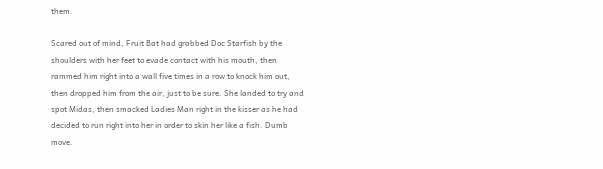them.

Scared out of mind, Fruit Bat had grabbed Doc Starfish by the shoulders with her feet to evade contact with his mouth, then rammed him right into a wall five times in a row to knock him out, then dropped him from the air, just to be sure. She landed to try and spot Midas, then smacked Ladies Man right in the kisser as he had decided to run right into her in order to skin her like a fish. Dumb move.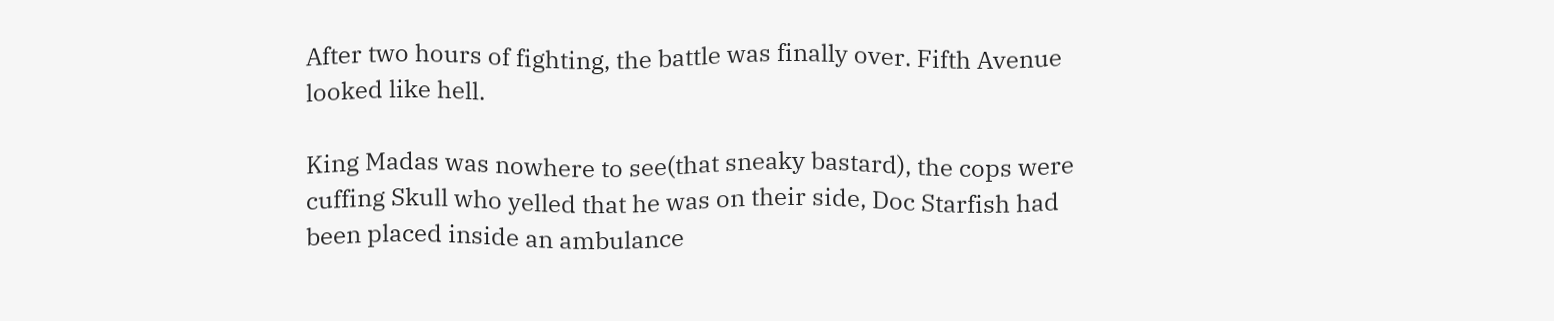After two hours of fighting, the battle was finally over. Fifth Avenue looked like hell.

King Madas was nowhere to see(that sneaky bastard), the cops were cuffing Skull who yelled that he was on their side, Doc Starfish had been placed inside an ambulance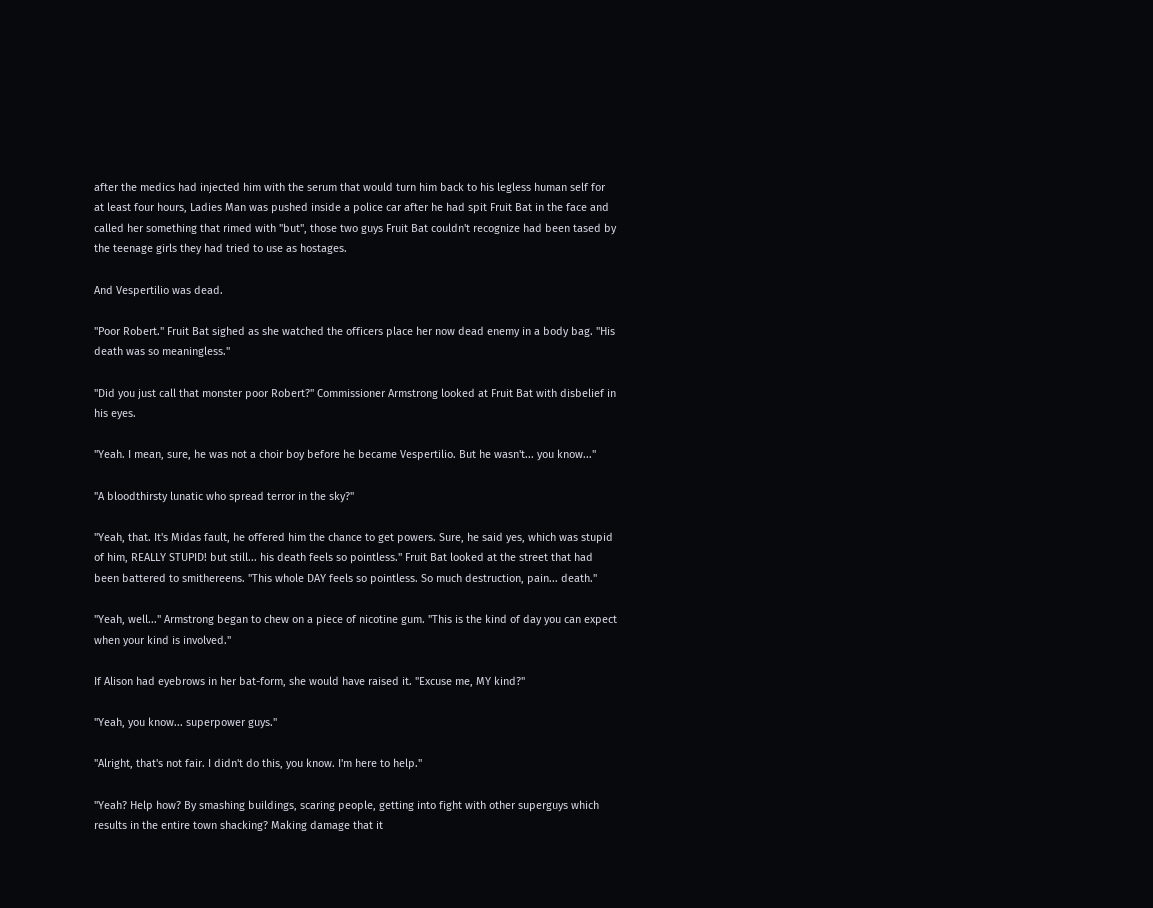after the medics had injected him with the serum that would turn him back to his legless human self for at least four hours, Ladies Man was pushed inside a police car after he had spit Fruit Bat in the face and called her something that rimed with "but", those two guys Fruit Bat couldn't recognize had been tased by the teenage girls they had tried to use as hostages.

And Vespertilio was dead.

"Poor Robert." Fruit Bat sighed as she watched the officers place her now dead enemy in a body bag. "His death was so meaningless."

"Did you just call that monster poor Robert?" Commissioner Armstrong looked at Fruit Bat with disbelief in his eyes.

"Yeah. I mean, sure, he was not a choir boy before he became Vespertilio. But he wasn't... you know..."

"A bloodthirsty lunatic who spread terror in the sky?"

"Yeah, that. It's Midas fault, he offered him the chance to get powers. Sure, he said yes, which was stupid of him, REALLY STUPID! but still... his death feels so pointless." Fruit Bat looked at the street that had been battered to smithereens. "This whole DAY feels so pointless. So much destruction, pain... death."

"Yeah, well..." Armstrong began to chew on a piece of nicotine gum. "This is the kind of day you can expect when your kind is involved."

If Alison had eyebrows in her bat-form, she would have raised it. "Excuse me, MY kind?"

"Yeah, you know... superpower guys."

"Alright, that's not fair. I didn't do this, you know. I'm here to help."

"Yeah? Help how? By smashing buildings, scaring people, getting into fight with other superguys which results in the entire town shacking? Making damage that it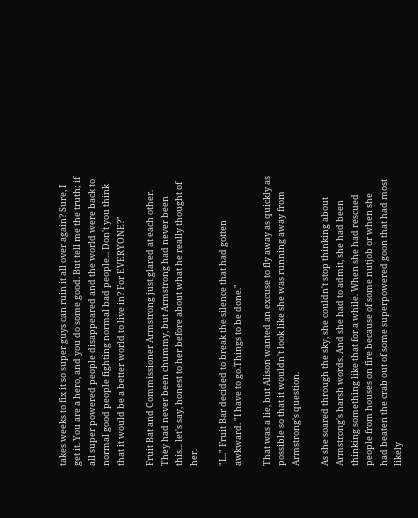takes weeks to fix it so super guys can ruin it all over again? Sure, I get it. You are a hero, and you do some good. But tell me the truth; if all super powered people disappeared and the world were back to normal good people fighting normal bad people... Don't you think that it would be a better world to live in? For EVERYONE?"

Fruit Bat and Commissioner Armstrong just glared at each other. They had never been chummy, but Armstrong had never been this... let's say, honest to her before about what he really thought of her.

"I..." Fruit Bar decided to break the silence that had gotten awkward. "I have to go.Things to be done."

That was a lie, but Alison wanted an excuse to fly away as quickly as possible so that it wouldn't look like she was running away from Armstrong's question.

As she soared through the sky, she couldn't stop thinking about Armstrong's harsh words. And she had to admit, she had been thinking something like that for a while. When she had rescued people from houses on fire because of some nutjob or when she had beaten the crab out of some superpowered goon that had most likely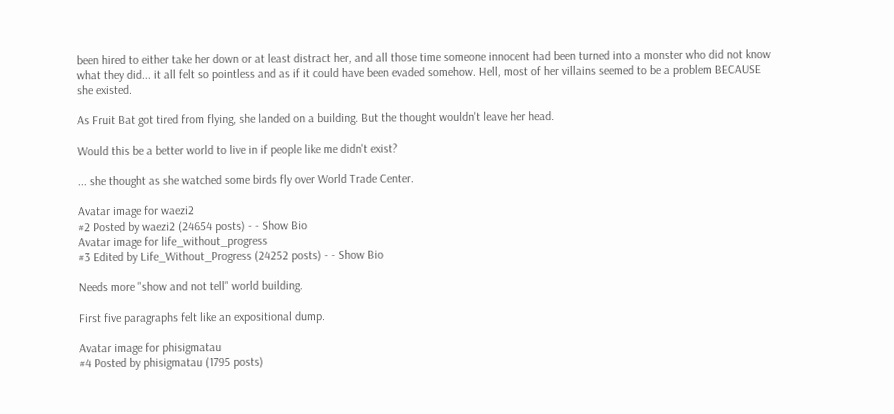been hired to either take her down or at least distract her, and all those time someone innocent had been turned into a monster who did not know what they did... it all felt so pointless and as if it could have been evaded somehow. Hell, most of her villains seemed to be a problem BECAUSE she existed.

As Fruit Bat got tired from flying, she landed on a building. But the thought wouldn't leave her head.

Would this be a better world to live in if people like me didn't exist?

... she thought as she watched some birds fly over World Trade Center.

Avatar image for waezi2
#2 Posted by waezi2 (24654 posts) - - Show Bio
Avatar image for life_without_progress
#3 Edited by Life_Without_Progress (24252 posts) - - Show Bio

Needs more "show and not tell" world building.

First five paragraphs felt like an expositional dump.

Avatar image for phisigmatau
#4 Posted by phisigmatau (1795 posts)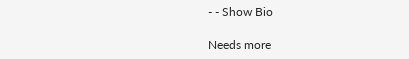- - Show Bio

Needs more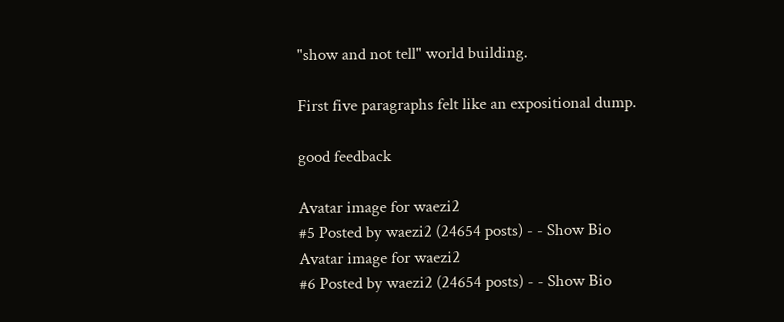"show and not tell" world building.

First five paragraphs felt like an expositional dump.

good feedback

Avatar image for waezi2
#5 Posted by waezi2 (24654 posts) - - Show Bio
Avatar image for waezi2
#6 Posted by waezi2 (24654 posts) - - Show Bio